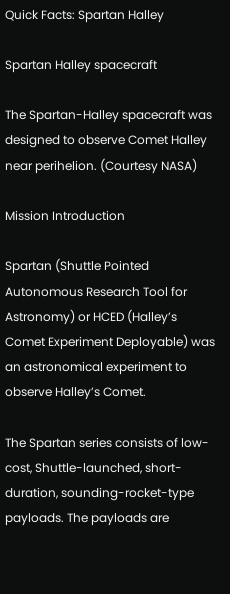Quick Facts: Spartan Halley

Spartan Halley spacecraft

The Spartan-Halley spacecraft was designed to observe Comet Halley near perihelion. (Courtesy NASA)

Mission Introduction

Spartan (Shuttle Pointed Autonomous Research Tool for Astronomy) or HCED (Halley’s Comet Experiment Deployable) was an astronomical experiment to observe Halley’s Comet.

The Spartan series consists of low-cost, Shuttle-launched, short-duration, sounding-rocket-type payloads. The payloads are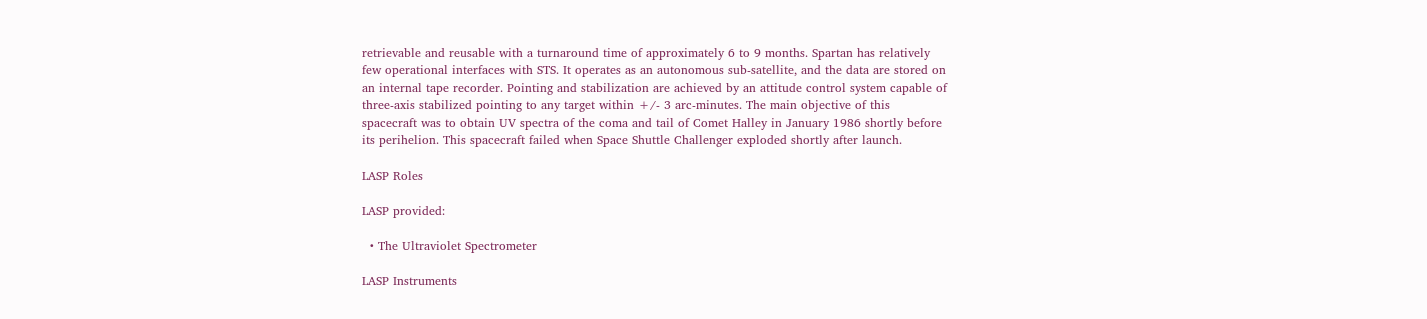retrievable and reusable with a turnaround time of approximately 6 to 9 months. Spartan has relatively few operational interfaces with STS. It operates as an autonomous sub-satellite, and the data are stored on an internal tape recorder. Pointing and stabilization are achieved by an attitude control system capable of three-axis stabilized pointing to any target within +/- 3 arc-minutes. The main objective of this spacecraft was to obtain UV spectra of the coma and tail of Comet Halley in January 1986 shortly before its perihelion. This spacecraft failed when Space Shuttle Challenger exploded shortly after launch.

LASP Roles

LASP provided:

  • The Ultraviolet Spectrometer

LASP Instruments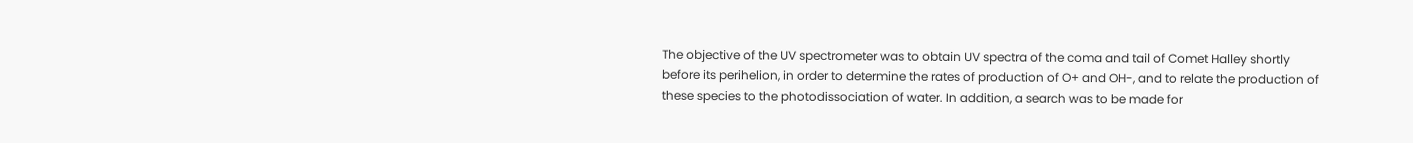The objective of the UV spectrometer was to obtain UV spectra of the coma and tail of Comet Halley shortly before its perihelion, in order to determine the rates of production of O+ and OH-, and to relate the production of these species to the photodissociation of water. In addition, a search was to be made for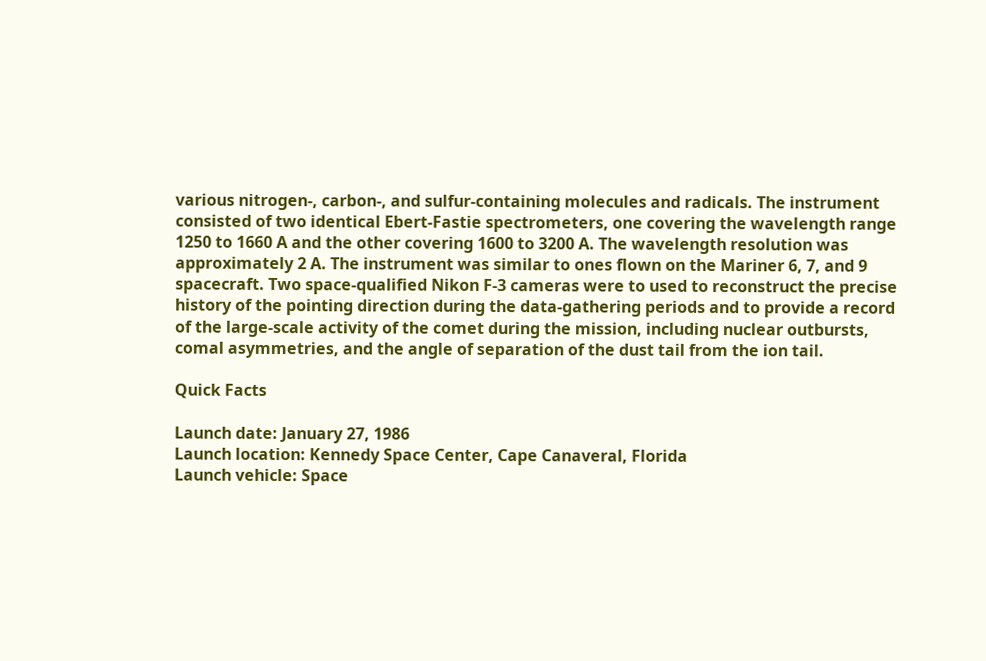various nitrogen-, carbon-, and sulfur-containing molecules and radicals. The instrument consisted of two identical Ebert-Fastie spectrometers, one covering the wavelength range 1250 to 1660 A and the other covering 1600 to 3200 A. The wavelength resolution was approximately 2 A. The instrument was similar to ones flown on the Mariner 6, 7, and 9 spacecraft. Two space-qualified Nikon F-3 cameras were to used to reconstruct the precise history of the pointing direction during the data-gathering periods and to provide a record of the large-scale activity of the comet during the mission, including nuclear outbursts, comal asymmetries, and the angle of separation of the dust tail from the ion tail.

Quick Facts

Launch date: January 27, 1986
Launch location: Kennedy Space Center, Cape Canaveral, Florida
Launch vehicle: Space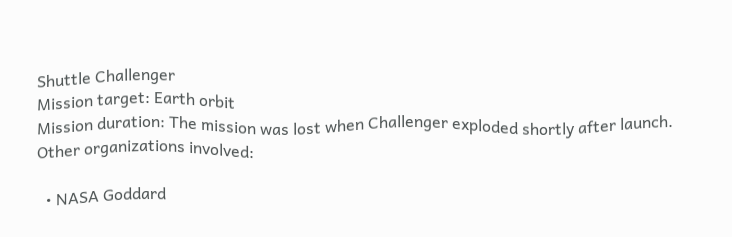Shuttle Challenger
Mission target: Earth orbit
Mission duration: The mission was lost when Challenger exploded shortly after launch.
Other organizations involved:

  • NASA Goddard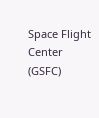Space Flight Center (GSFC)